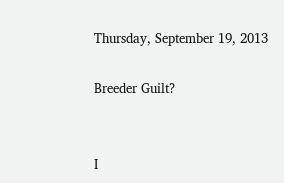Thursday, September 19, 2013

Breeder Guilt?


I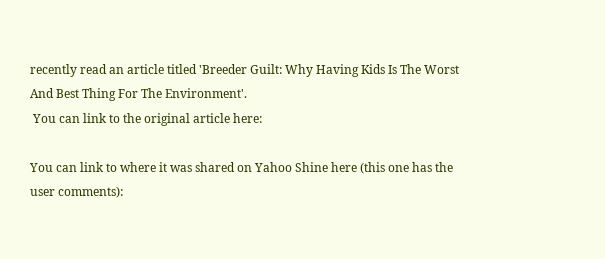recently read an article titled 'Breeder Guilt: Why Having Kids Is The Worst And Best Thing For The Environment'.
 You can link to the original article here:

You can link to where it was shared on Yahoo Shine here (this one has the user comments):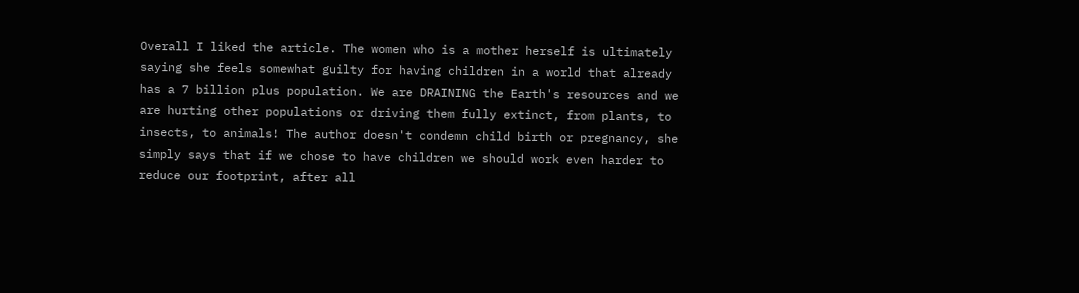Overall I liked the article. The women who is a mother herself is ultimately saying she feels somewhat guilty for having children in a world that already has a 7 billion plus population. We are DRAINING the Earth's resources and we are hurting other populations or driving them fully extinct, from plants, to insects, to animals! The author doesn't condemn child birth or pregnancy, she simply says that if we chose to have children we should work even harder to reduce our footprint, after all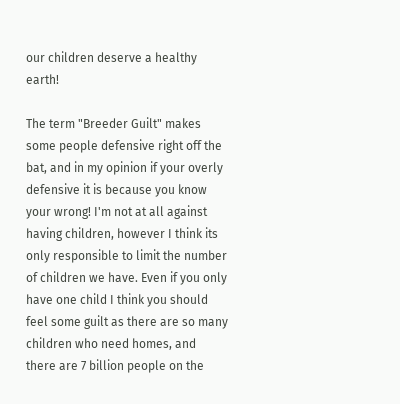our children deserve a healthy earth!

The term "Breeder Guilt" makes some people defensive right off the bat, and in my opinion if your overly defensive it is because you know your wrong! I'm not at all against having children, however I think its only responsible to limit the number of children we have. Even if you only have one child I think you should feel some guilt as there are so many children who need homes, and there are 7 billion people on the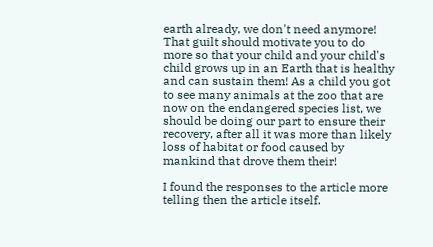earth already, we don't need anymore! That guilt should motivate you to do more so that your child and your child's child grows up in an Earth that is healthy and can sustain them! As a child you got to see many animals at the zoo that are now on the endangered species list, we should be doing our part to ensure their recovery, after all it was more than likely loss of habitat or food caused by mankind that drove them their!

I found the responses to the article more telling then the article itself.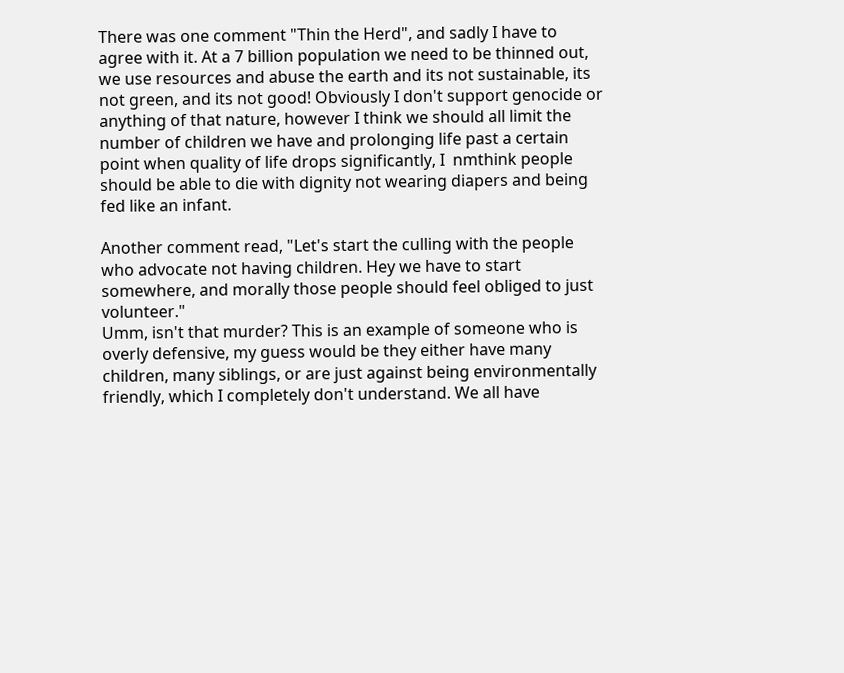There was one comment "Thin the Herd", and sadly I have to agree with it. At a 7 billion population we need to be thinned out, we use resources and abuse the earth and its not sustainable, its not green, and its not good! Obviously I don't support genocide or anything of that nature, however I think we should all limit the number of children we have and prolonging life past a certain point when quality of life drops significantly, I  nmthink people should be able to die with dignity not wearing diapers and being fed like an infant.

Another comment read, "Let's start the culling with the people who advocate not having children. Hey we have to start somewhere, and morally those people should feel obliged to just volunteer."
Umm, isn't that murder? This is an example of someone who is overly defensive, my guess would be they either have many children, many siblings, or are just against being environmentally friendly, which I completely don't understand. We all have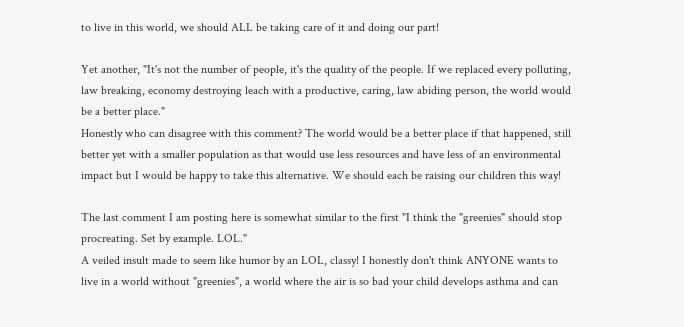to live in this world, we should ALL be taking care of it and doing our part!

Yet another, "It's not the number of people, it's the quality of the people. If we replaced every polluting, law breaking, economy destroying leach with a productive, caring, law abiding person, the world would be a better place."
Honestly who can disagree with this comment? The world would be a better place if that happened, still better yet with a smaller population as that would use less resources and have less of an environmental impact but I would be happy to take this alternative. We should each be raising our children this way!

The last comment I am posting here is somewhat similar to the first "I think the "greenies" should stop procreating. Set by example. LOL."
A veiled insult made to seem like humor by an LOL, classy! I honestly don't think ANYONE wants to live in a world without "greenies", a world where the air is so bad your child develops asthma and can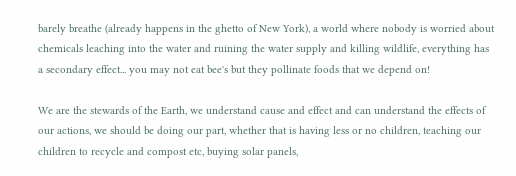barely breathe (already happens in the ghetto of New York), a world where nobody is worried about chemicals leaching into the water and ruining the water supply and killing wildlife, everything has a secondary effect... you may not eat bee's but they pollinate foods that we depend on!

We are the stewards of the Earth, we understand cause and effect and can understand the effects of our actions, we should be doing our part, whether that is having less or no children, teaching our children to recycle and compost etc, buying solar panels,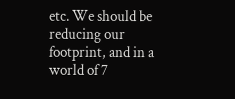etc. We should be reducing our footprint, and in a world of 7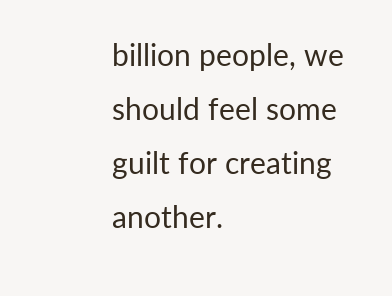billion people, we should feel some guilt for creating another.